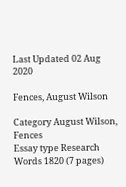Last Updated 02 Aug 2020

Fences, August Wilson

Category August Wilson, Fences
Essay type Research
Words 1820 (7 pages)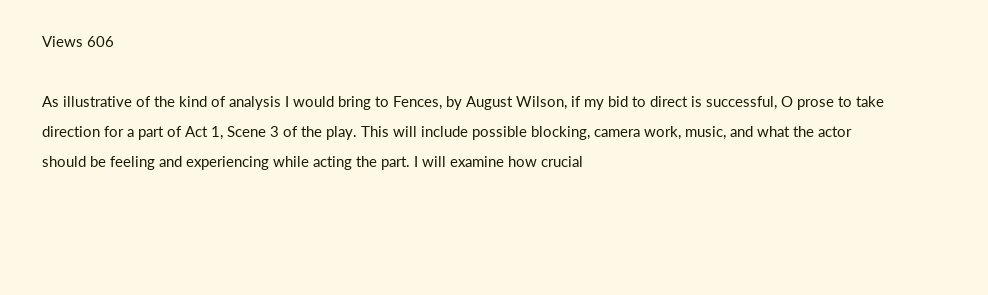Views 606

As illustrative of the kind of analysis I would bring to Fences, by August Wilson, if my bid to direct is successful, O prose to take direction for a part of Act 1, Scene 3 of the play. This will include possible blocking, camera work, music, and what the actor should be feeling and experiencing while acting the part. I will examine how crucial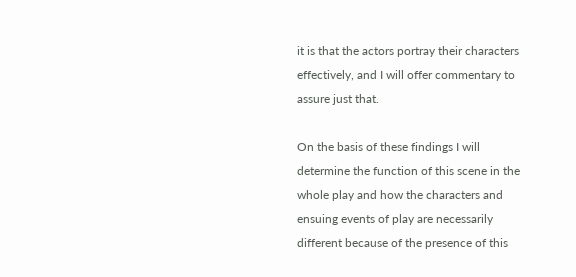it is that the actors portray their characters effectively, and I will offer commentary to assure just that.

On the basis of these findings I will determine the function of this scene in the whole play and how the characters and ensuing events of play are necessarily different because of the presence of this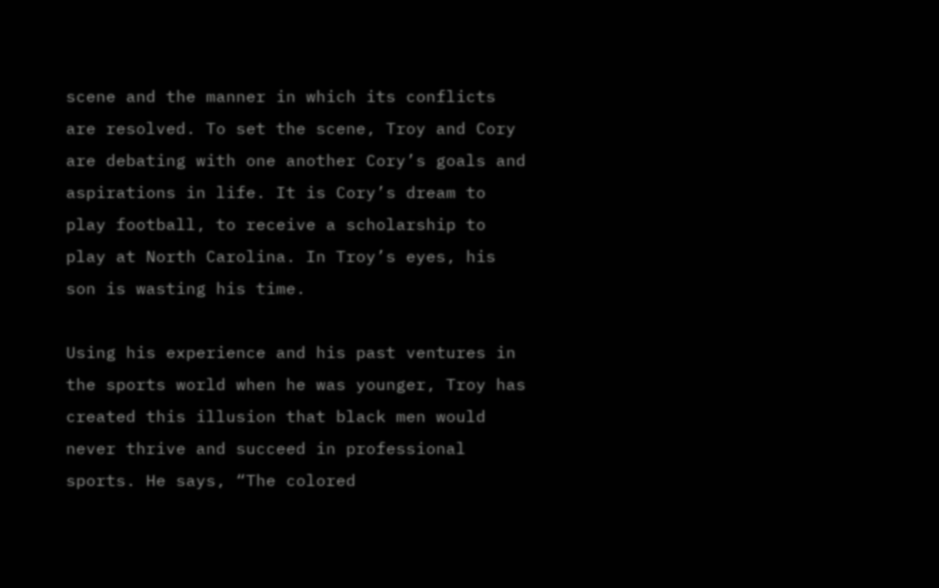scene and the manner in which its conflicts are resolved. To set the scene, Troy and Cory are debating with one another Cory’s goals and aspirations in life. It is Cory’s dream to play football, to receive a scholarship to play at North Carolina. In Troy’s eyes, his son is wasting his time.

Using his experience and his past ventures in the sports world when he was younger, Troy has created this illusion that black men would never thrive and succeed in professional sports. He says, “The colored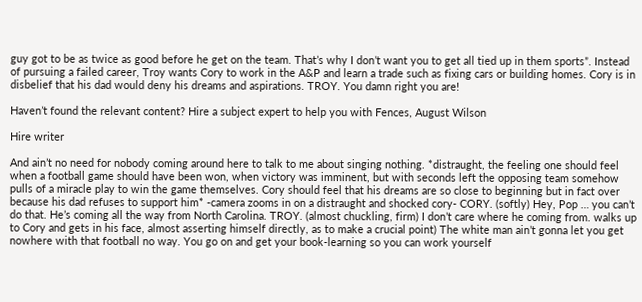guy got to be as twice as good before he get on the team. That’s why I don’t want you to get all tied up in them sports”. Instead of pursuing a failed career, Troy wants Cory to work in the A&P and learn a trade such as fixing cars or building homes. Cory is in disbelief that his dad would deny his dreams and aspirations. TROY. You damn right you are!

Haven’t found the relevant content? Hire a subject expert to help you with Fences, August Wilson

Hire writer

And ain’t no need for nobody coming around here to talk to me about singing nothing. *distraught, the feeling one should feel when a football game should have been won, when victory was imminent, but with seconds left the opposing team somehow pulls of a miracle play to win the game themselves. Cory should feel that his dreams are so close to beginning but in fact over because his dad refuses to support him* -camera zooms in on a distraught and shocked cory- CORY. (softly) Hey, Pop … you can’t do that. He’s coming all the way from North Carolina. TROY. (almost chuckling, firm) I don’t care where he coming from. walks up to Cory and gets in his face, almost asserting himself directly, as to make a crucial point) The white man ain’t gonna let you get nowhere with that football no way. You go on and get your book-learning so you can work yourself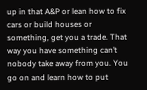up in that A&P or lean how to fix cars or build houses or something, get you a trade. That way you have something can’t nobody take away from you. You go on and learn how to put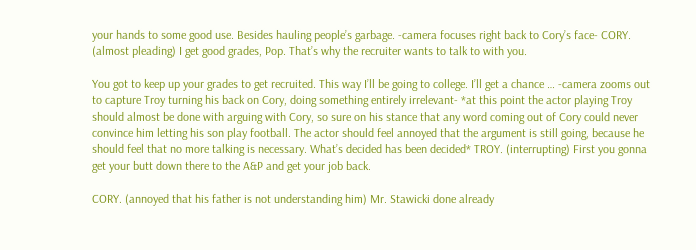your hands to some good use. Besides hauling people’s garbage. -camera focuses right back to Cory’s face- CORY. (almost pleading) I get good grades, Pop. That’s why the recruiter wants to talk to with you.

You got to keep up your grades to get recruited. This way I’ll be going to college. I’ll get a chance … -camera zooms out to capture Troy turning his back on Cory, doing something entirely irrelevant- *at this point the actor playing Troy should almost be done with arguing with Cory, so sure on his stance that any word coming out of Cory could never convince him letting his son play football. The actor should feel annoyed that the argument is still going, because he should feel that no more talking is necessary. What’s decided has been decided* TROY. (interrupting) First you gonna get your butt down there to the A&P and get your job back.

CORY. (annoyed that his father is not understanding him) Mr. Stawicki done already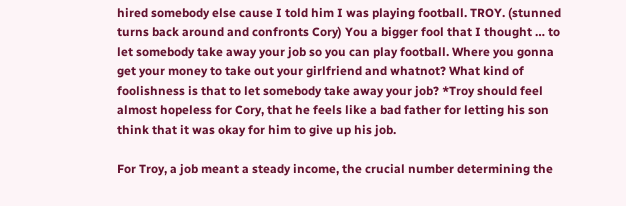hired somebody else cause I told him I was playing football. TROY. (stunned turns back around and confronts Cory) You a bigger fool that I thought … to let somebody take away your job so you can play football. Where you gonna get your money to take out your girlfriend and whatnot? What kind of foolishness is that to let somebody take away your job? *Troy should feel almost hopeless for Cory, that he feels like a bad father for letting his son think that it was okay for him to give up his job.

For Troy, a job meant a steady income, the crucial number determining the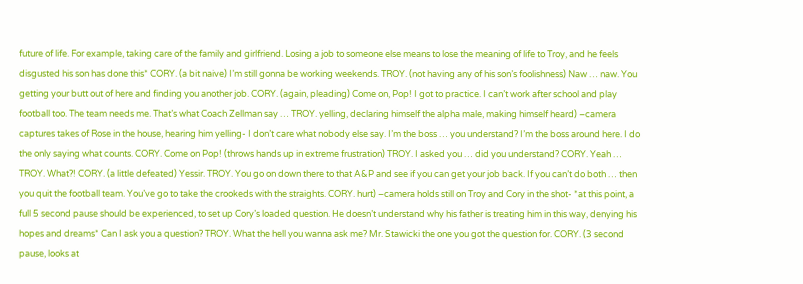future of life. For example, taking care of the family and girlfriend. Losing a job to someone else means to lose the meaning of life to Troy, and he feels disgusted his son has done this* CORY. (a bit naive) I’m still gonna be working weekends. TROY. (not having any of his son’s foolishness) Naw … naw. You getting your butt out of here and finding you another job. CORY. (again, pleading) Come on, Pop! I got to practice. I can’t work after school and play football too. The team needs me. That’s what Coach Zellman say … TROY. yelling, declaring himself the alpha male, making himself heard) –camera captures takes of Rose in the house, hearing him yelling- I don’t care what nobody else say. I’m the boss … you understand? I’m the boss around here. I do the only saying what counts. CORY. Come on Pop! (throws hands up in extreme frustration) TROY. I asked you … did you understand? CORY. Yeah … TROY. What?! CORY. (a little defeated) Yessir. TROY. You go on down there to that A&P and see if you can get your job back. If you can’t do both … then you quit the football team. You’ve go to take the crookeds with the straights. CORY. hurt) –camera holds still on Troy and Cory in the shot- *at this point, a full 5 second pause should be experienced, to set up Cory’s loaded question. He doesn’t understand why his father is treating him in this way, denying his hopes and dreams* Can I ask you a question? TROY. What the hell you wanna ask me? Mr. Stawicki the one you got the question for. CORY. (3 second pause, looks at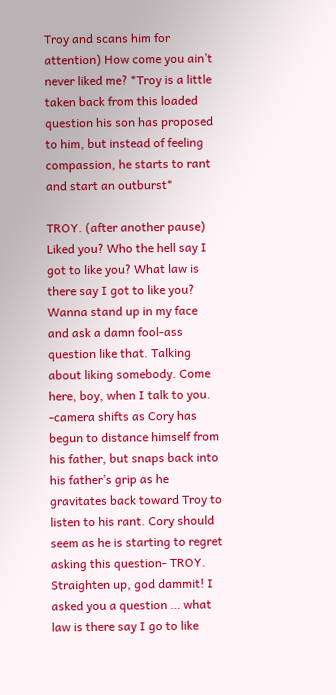Troy and scans him for attention) How come you ain’t never liked me? *Troy is a little taken back from this loaded question his son has proposed to him, but instead of feeling compassion, he starts to rant and start an outburst*

TROY. (after another pause) Liked you? Who the hell say I got to like you? What law is there say I got to like you? Wanna stand up in my face and ask a damn fool-ass question like that. Talking about liking somebody. Come here, boy, when I talk to you. -camera shifts as Cory has begun to distance himself from his father, but snaps back into his father’s grip as he gravitates back toward Troy to listen to his rant. Cory should seem as he is starting to regret asking this question- TROY. Straighten up, god dammit! I asked you a question … what law is there say I go to like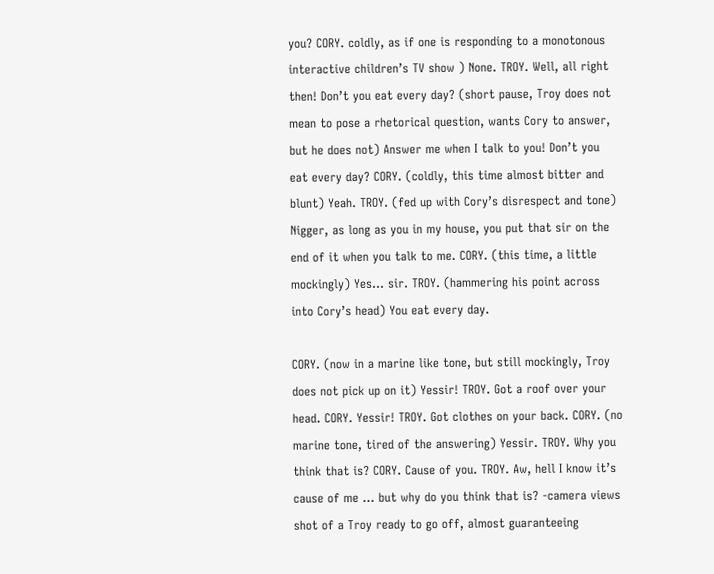you? CORY. coldly, as if one is responding to a monotonous interactive children’s TV show ) None. TROY. Well, all right then! Don’t you eat every day? (short pause, Troy does not mean to pose a rhetorical question, wants Cory to answer, but he does not) Answer me when I talk to you! Don’t you eat every day? CORY. (coldly, this time almost bitter and blunt) Yeah. TROY. (fed up with Cory’s disrespect and tone) Nigger, as long as you in my house, you put that sir on the end of it when you talk to me. CORY. (this time, a little mockingly) Yes… sir. TROY. (hammering his point across into Cory’s head) You eat every day.

CORY. (now in a marine like tone, but still mockingly, Troy does not pick up on it) Yessir! TROY. Got a roof over your head. CORY. Yessir! TROY. Got clothes on your back. CORY. (no marine tone, tired of the answering) Yessir. TROY. Why you think that is? CORY. Cause of you. TROY. Aw, hell I know it’s cause of me … but why do you think that is? -camera views shot of a Troy ready to go off, almost guaranteeing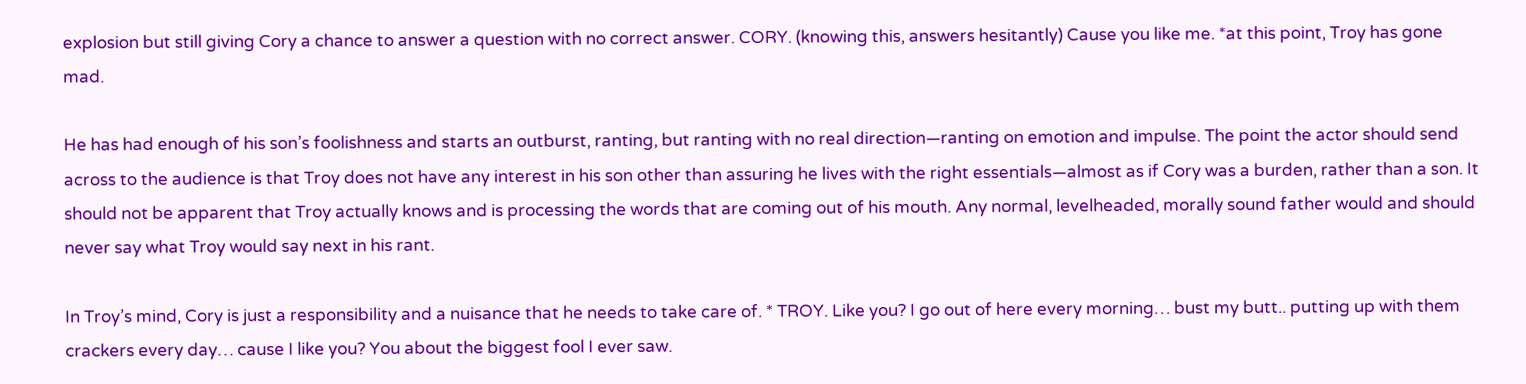explosion but still giving Cory a chance to answer a question with no correct answer. CORY. (knowing this, answers hesitantly) Cause you like me. *at this point, Troy has gone mad.

He has had enough of his son’s foolishness and starts an outburst, ranting, but ranting with no real direction—ranting on emotion and impulse. The point the actor should send across to the audience is that Troy does not have any interest in his son other than assuring he lives with the right essentials—almost as if Cory was a burden, rather than a son. It should not be apparent that Troy actually knows and is processing the words that are coming out of his mouth. Any normal, levelheaded, morally sound father would and should never say what Troy would say next in his rant.

In Troy’s mind, Cory is just a responsibility and a nuisance that he needs to take care of. * TROY. Like you? I go out of here every morning… bust my butt.. putting up with them crackers every day… cause I like you? You about the biggest fool I ever saw.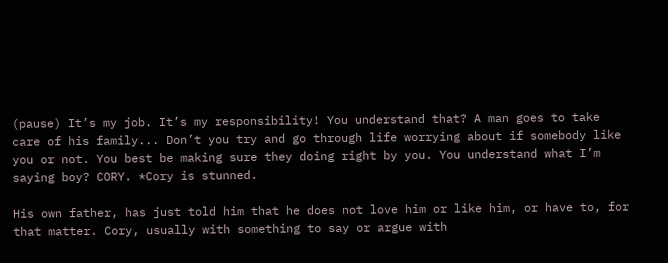(pause) It’s my job. It’s my responsibility! You understand that? A man goes to take care of his family... Don’t you try and go through life worrying about if somebody like you or not. You best be making sure they doing right by you. You understand what I’m saying boy? CORY. *Cory is stunned.

His own father, has just told him that he does not love him or like him, or have to, for that matter. Cory, usually with something to say or argue with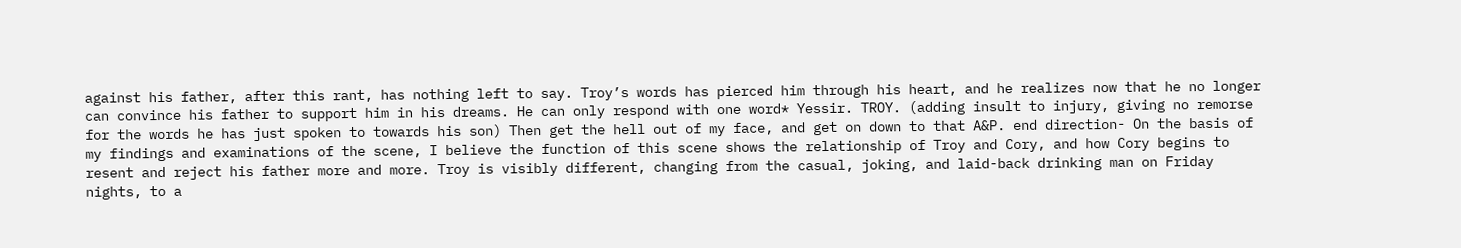against his father, after this rant, has nothing left to say. Troy’s words has pierced him through his heart, and he realizes now that he no longer can convince his father to support him in his dreams. He can only respond with one word* Yessir. TROY. (adding insult to injury, giving no remorse for the words he has just spoken to towards his son) Then get the hell out of my face, and get on down to that A&P. end direction- On the basis of my findings and examinations of the scene, I believe the function of this scene shows the relationship of Troy and Cory, and how Cory begins to resent and reject his father more and more. Troy is visibly different, changing from the casual, joking, and laid-back drinking man on Friday nights, to a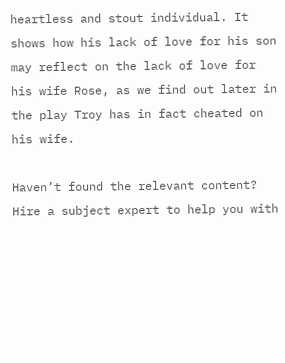heartless and stout individual. It shows how his lack of love for his son may reflect on the lack of love for his wife Rose, as we find out later in the play Troy has in fact cheated on his wife.

Haven’t found the relevant content? Hire a subject expert to help you with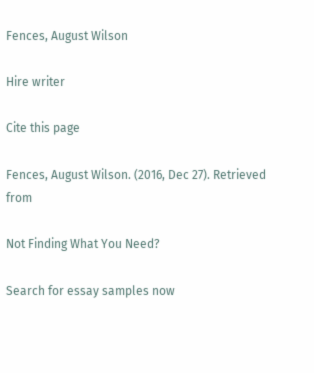Fences, August Wilson

Hire writer

Cite this page

Fences, August Wilson. (2016, Dec 27). Retrieved from

Not Finding What You Need?

Search for essay samples now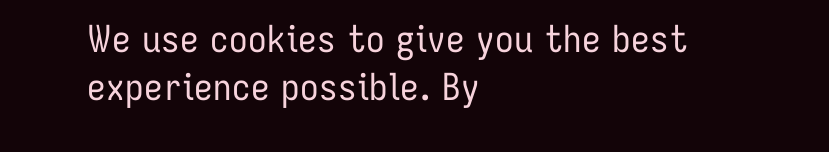We use cookies to give you the best experience possible. By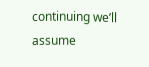continuing we’ll assume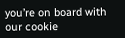you’re on board with our cookie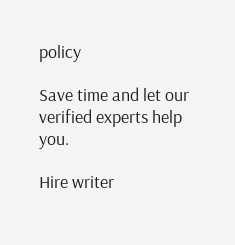policy

Save time and let our verified experts help you.

Hire writer